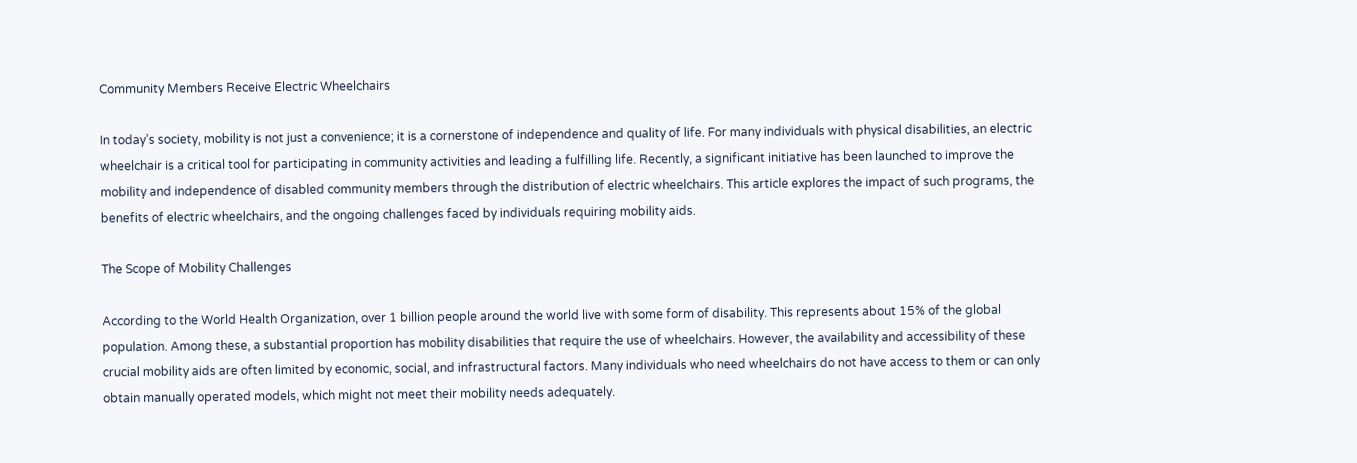Community Members Receive Electric Wheelchairs

In today’s society, mobility is not just a convenience; it is a cornerstone of independence and quality of life. For many individuals with physical disabilities, an electric wheelchair is a critical tool for participating in community activities and leading a fulfilling life. Recently, a significant initiative has been launched to improve the mobility and independence of disabled community members through the distribution of electric wheelchairs. This article explores the impact of such programs, the benefits of electric wheelchairs, and the ongoing challenges faced by individuals requiring mobility aids.

The Scope of Mobility Challenges

According to the World Health Organization, over 1 billion people around the world live with some form of disability. This represents about 15% of the global population. Among these, a substantial proportion has mobility disabilities that require the use of wheelchairs. However, the availability and accessibility of these crucial mobility aids are often limited by economic, social, and infrastructural factors. Many individuals who need wheelchairs do not have access to them or can only obtain manually operated models, which might not meet their mobility needs adequately.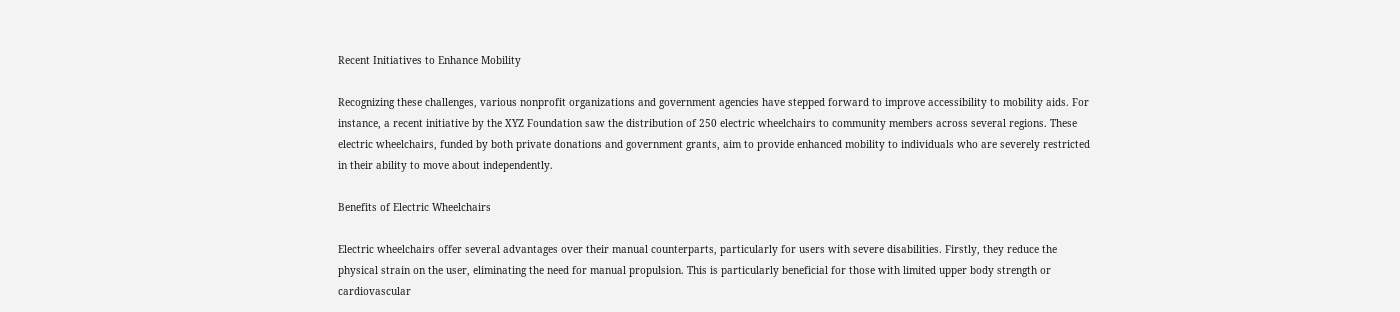Recent Initiatives to Enhance Mobility

Recognizing these challenges, various nonprofit organizations and government agencies have stepped forward to improve accessibility to mobility aids. For instance, a recent initiative by the XYZ Foundation saw the distribution of 250 electric wheelchairs to community members across several regions. These electric wheelchairs, funded by both private donations and government grants, aim to provide enhanced mobility to individuals who are severely restricted in their ability to move about independently.

Benefits of Electric Wheelchairs

Electric wheelchairs offer several advantages over their manual counterparts, particularly for users with severe disabilities. Firstly, they reduce the physical strain on the user, eliminating the need for manual propulsion. This is particularly beneficial for those with limited upper body strength or cardiovascular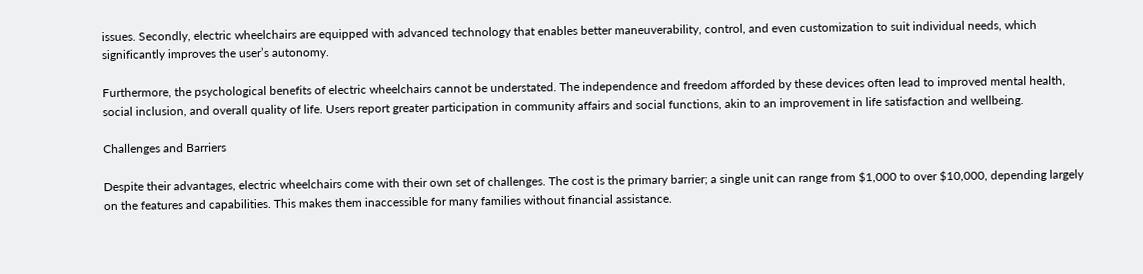issues. Secondly, electric wheelchairs are equipped with advanced technology that enables better maneuverability, control, and even customization to suit individual needs, which significantly improves the user’s autonomy.

Furthermore, the psychological benefits of electric wheelchairs cannot be understated. The independence and freedom afforded by these devices often lead to improved mental health, social inclusion, and overall quality of life. Users report greater participation in community affairs and social functions, akin to an improvement in life satisfaction and wellbeing.

Challenges and Barriers

Despite their advantages, electric wheelchairs come with their own set of challenges. The cost is the primary barrier; a single unit can range from $1,000 to over $10,000, depending largely on the features and capabilities. This makes them inaccessible for many families without financial assistance.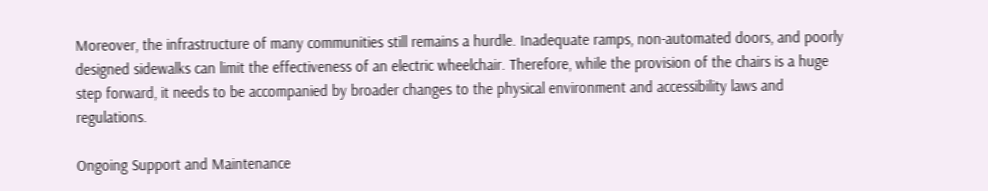Moreover, the infrastructure of many communities still remains a hurdle. Inadequate ramps, non-automated doors, and poorly designed sidewalks can limit the effectiveness of an electric wheelchair. Therefore, while the provision of the chairs is a huge step forward, it needs to be accompanied by broader changes to the physical environment and accessibility laws and regulations.

Ongoing Support and Maintenance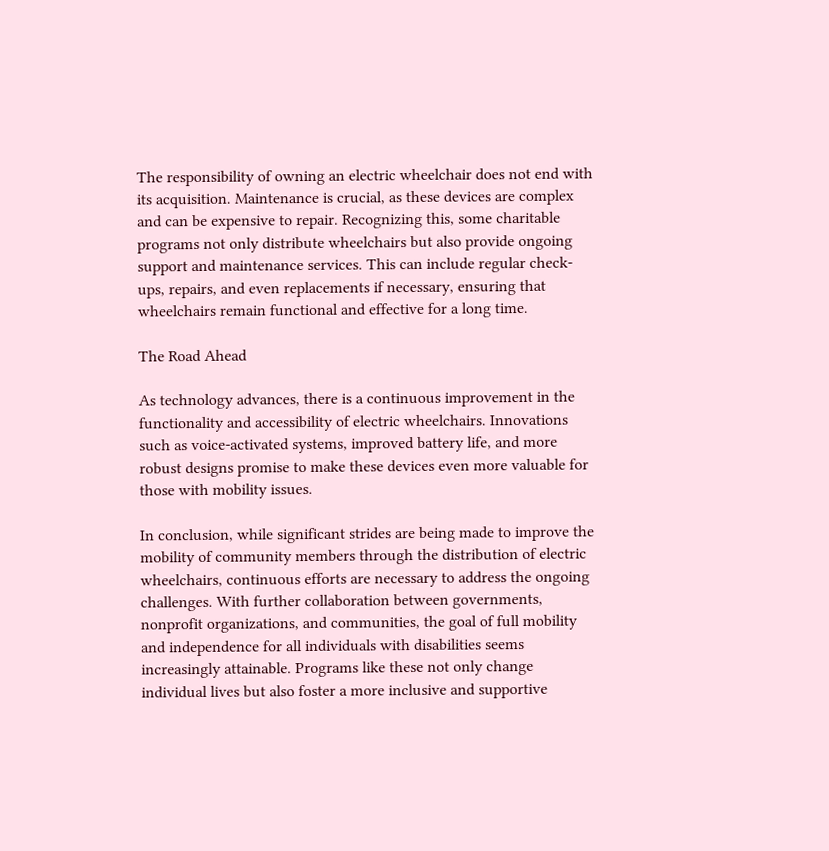The responsibility of owning an electric wheelchair does not end with its acquisition. Maintenance is crucial, as these devices are complex and can be expensive to repair. Recognizing this, some charitable programs not only distribute wheelchairs but also provide ongoing support and maintenance services. This can include regular check-ups, repairs, and even replacements if necessary, ensuring that wheelchairs remain functional and effective for a long time.

The Road Ahead

As technology advances, there is a continuous improvement in the functionality and accessibility of electric wheelchairs. Innovations such as voice-activated systems, improved battery life, and more robust designs promise to make these devices even more valuable for those with mobility issues.

In conclusion, while significant strides are being made to improve the mobility of community members through the distribution of electric wheelchairs, continuous efforts are necessary to address the ongoing challenges. With further collaboration between governments, nonprofit organizations, and communities, the goal of full mobility and independence for all individuals with disabilities seems increasingly attainable. Programs like these not only change individual lives but also foster a more inclusive and supportive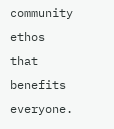community ethos that benefits everyone.